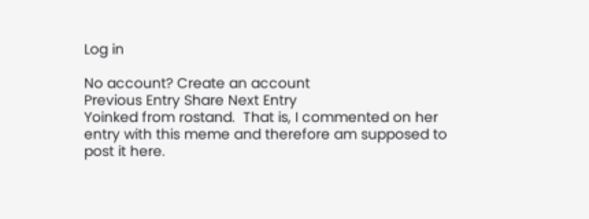Log in

No account? Create an account
Previous Entry Share Next Entry
Yoinked from rostand.  That is, I commented on her entry with this meme and therefore am supposed to post it here.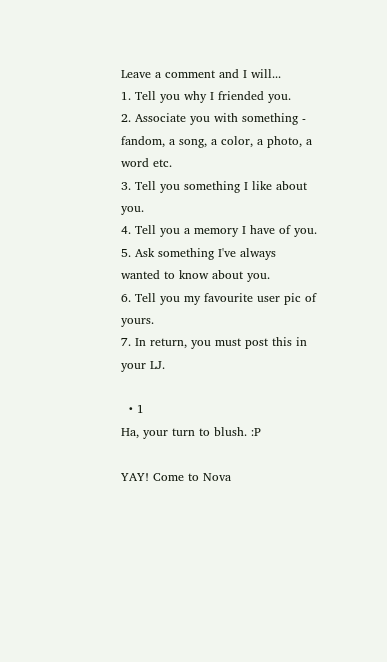Leave a comment and I will...
1. Tell you why I friended you.
2. Associate you with something - fandom, a song, a color, a photo, a word etc.
3. Tell you something I like about you.
4. Tell you a memory I have of you.
5. Ask something I've always wanted to know about you.
6. Tell you my favourite user pic of yours.
7. In return, you must post this in your LJ.

  • 1
Ha, your turn to blush. :P

YAY! Come to Nova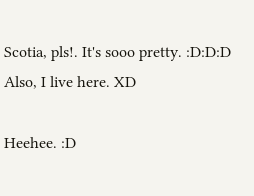Scotia, pls!. It's sooo pretty. :D:D:D Also, I live here. XD

Heehee. :D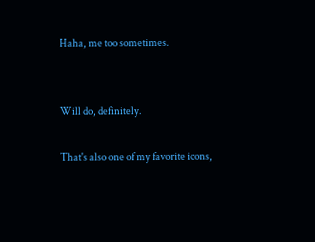Haha, me too sometimes.


Will do, definitely.

That's also one of my favorite icons,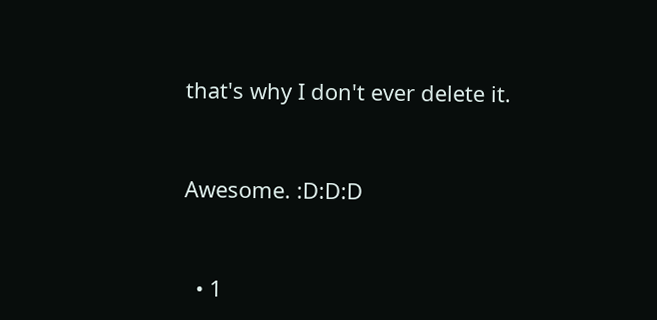that's why I don't ever delete it.


Awesome. :D:D:D


  • 1